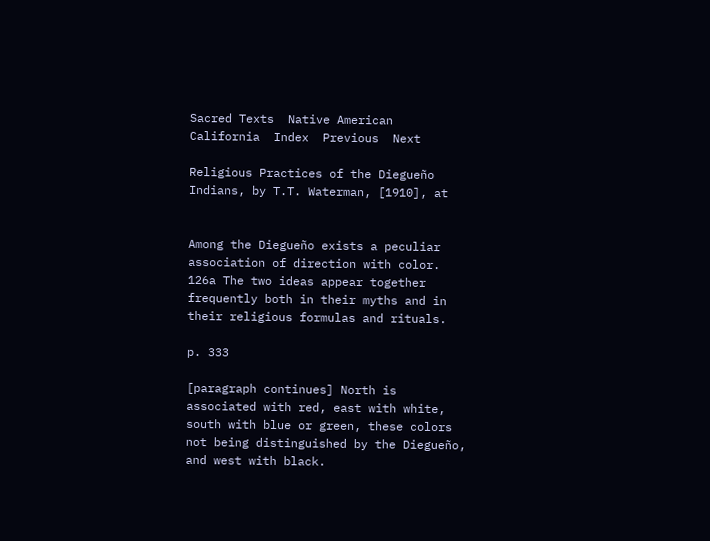Sacred Texts  Native American  California  Index  Previous  Next

Religious Practices of the Diegueño Indians, by T.T. Waterman, [1910], at


Among the Diegueño exists a peculiar association of direction with color. 126a The two ideas appear together frequently both in their myths and in their religious formulas and rituals.

p. 333

[paragraph continues] North is associated with red, east with white, south with blue or green, these colors not being distinguished by the Diegueño, and west with black.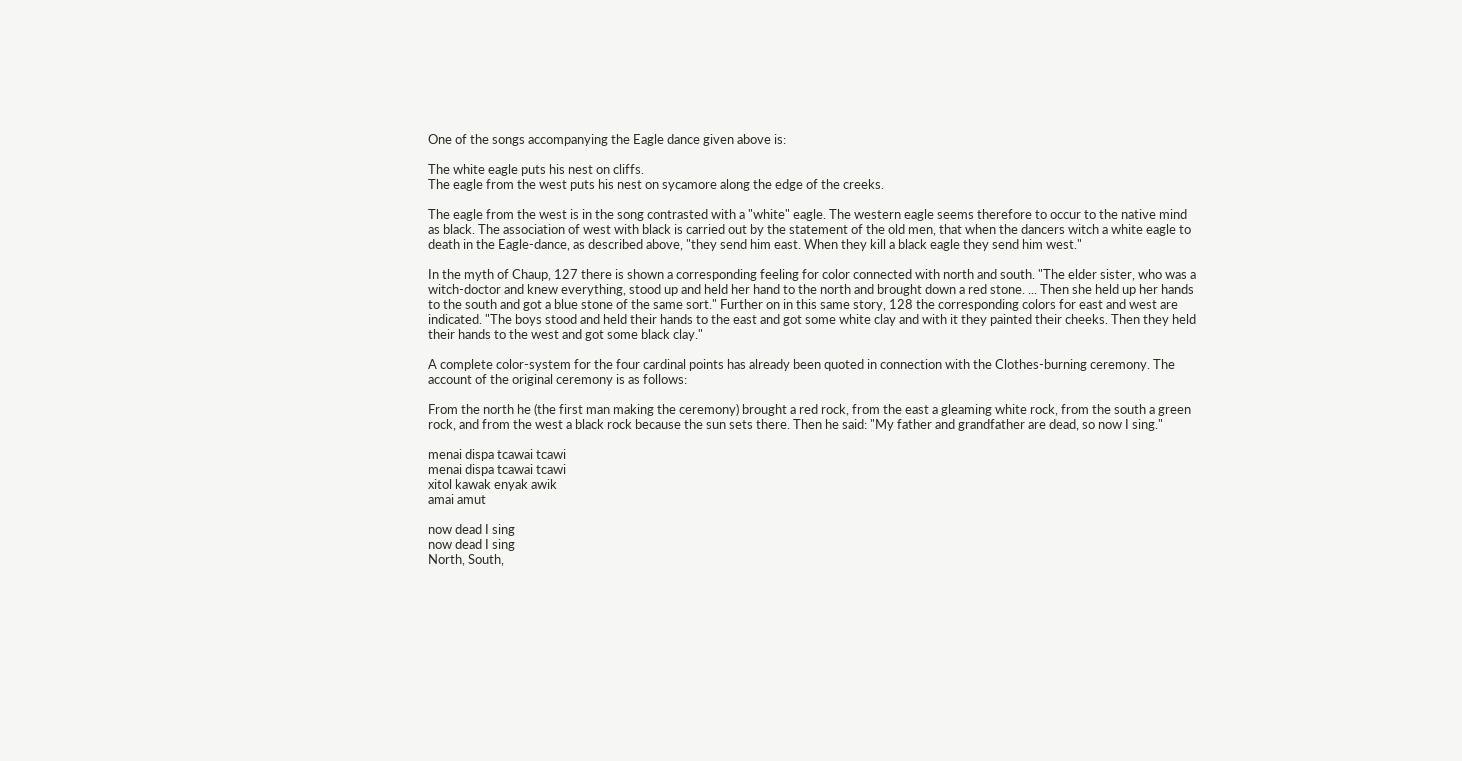One of the songs accompanying the Eagle dance given above is:

The white eagle puts his nest on cliffs.
The eagle from the west puts his nest on sycamore along the edge of the creeks.

The eagle from the west is in the song contrasted with a "white" eagle. The western eagle seems therefore to occur to the native mind as black. The association of west with black is carried out by the statement of the old men, that when the dancers witch a white eagle to death in the Eagle-dance, as described above, "they send him east. When they kill a black eagle they send him west."

In the myth of Chaup, 127 there is shown a corresponding feeling for color connected with north and south. "The elder sister, who was a witch-doctor and knew everything, stood up and held her hand to the north and brought down a red stone. ... Then she held up her hands to the south and got a blue stone of the same sort." Further on in this same story, 128 the corresponding colors for east and west are indicated. "The boys stood and held their hands to the east and got some white clay and with it they painted their cheeks. Then they held their hands to the west and got some black clay."

A complete color-system for the four cardinal points has already been quoted in connection with the Clothes-burning ceremony. The account of the original ceremony is as follows:

From the north he (the first man making the ceremony) brought a red rock, from the east a gleaming white rock, from the south a green rock, and from the west a black rock because the sun sets there. Then he said: "My father and grandfather are dead, so now I sing."

menai dispa tcawai tcawi
menai dispa tcawai tcawi
xitol kawak enyak awik
amai amut

now dead I sing
now dead I sing
North, South,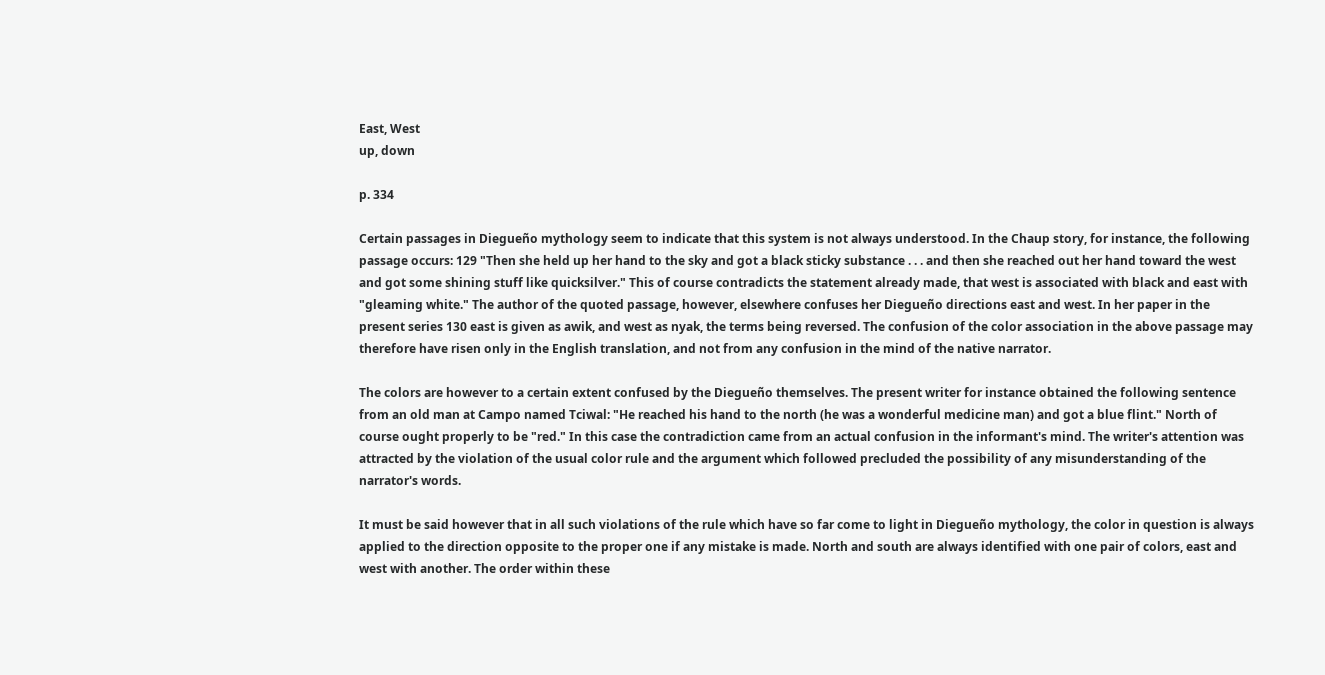East, West
up, down

p. 334

Certain passages in Diegueño mythology seem to indicate that this system is not always understood. In the Chaup story, for instance, the following passage occurs: 129 "Then she held up her hand to the sky and got a black sticky substance . . . and then she reached out her hand toward the west and got some shining stuff like quicksilver." This of course contradicts the statement already made, that west is associated with black and east with "gleaming white." The author of the quoted passage, however, elsewhere confuses her Diegueño directions east and west. In her paper in the present series 130 east is given as awik, and west as nyak, the terms being reversed. The confusion of the color association in the above passage may therefore have risen only in the English translation, and not from any confusion in the mind of the native narrator.

The colors are however to a certain extent confused by the Diegueño themselves. The present writer for instance obtained the following sentence from an old man at Campo named Tciwal: "He reached his hand to the north (he was a wonderful medicine man) and got a blue flint." North of course ought properly to be "red." In this case the contradiction came from an actual confusion in the informant's mind. The writer's attention was attracted by the violation of the usual color rule and the argument which followed precluded the possibility of any misunderstanding of the narrator's words.

It must be said however that in all such violations of the rule which have so far come to light in Diegueño mythology, the color in question is always applied to the direction opposite to the proper one if any mistake is made. North and south are always identified with one pair of colors, east and west with another. The order within these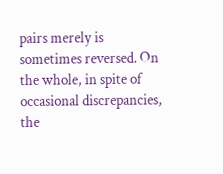pairs merely is sometimes reversed. On the whole, in spite of occasional discrepancies, the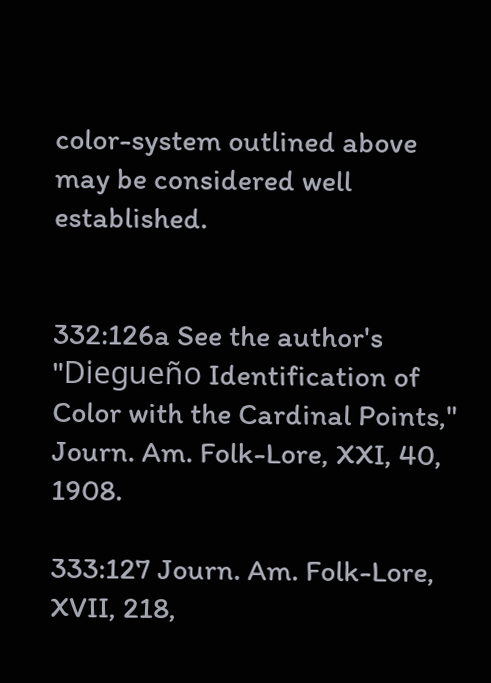color-system outlined above may be considered well established.


332:126a See the author's "Diegueño Identification of Color with the Cardinal Points," Journ. Am. Folk-Lore, XXI, 40, 1908.

333:127 Journ. Am. Folk-Lore, XVII, 218,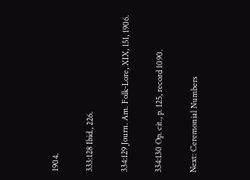1904.

333:128 Ibid., 226.

334:129 Journ. Am. Folk-Lore, XIX, 151, 1906.

334:130 Op. cit., p. 125, record 1090.

Next: Ceremonial Numbers